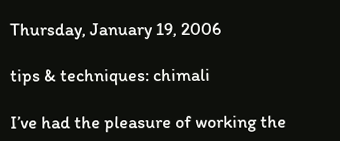Thursday, January 19, 2006

tips & techniques: chimali

I’ve had the pleasure of working the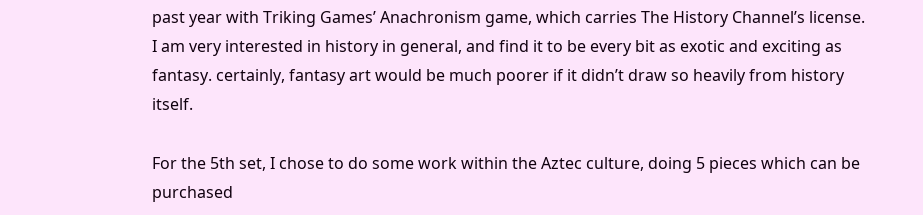past year with Triking Games’ Anachronism game, which carries The History Channel’s license. I am very interested in history in general, and find it to be every bit as exotic and exciting as fantasy. certainly, fantasy art would be much poorer if it didn’t draw so heavily from history itself.

For the 5th set, I chose to do some work within the Aztec culture, doing 5 pieces which can be purchased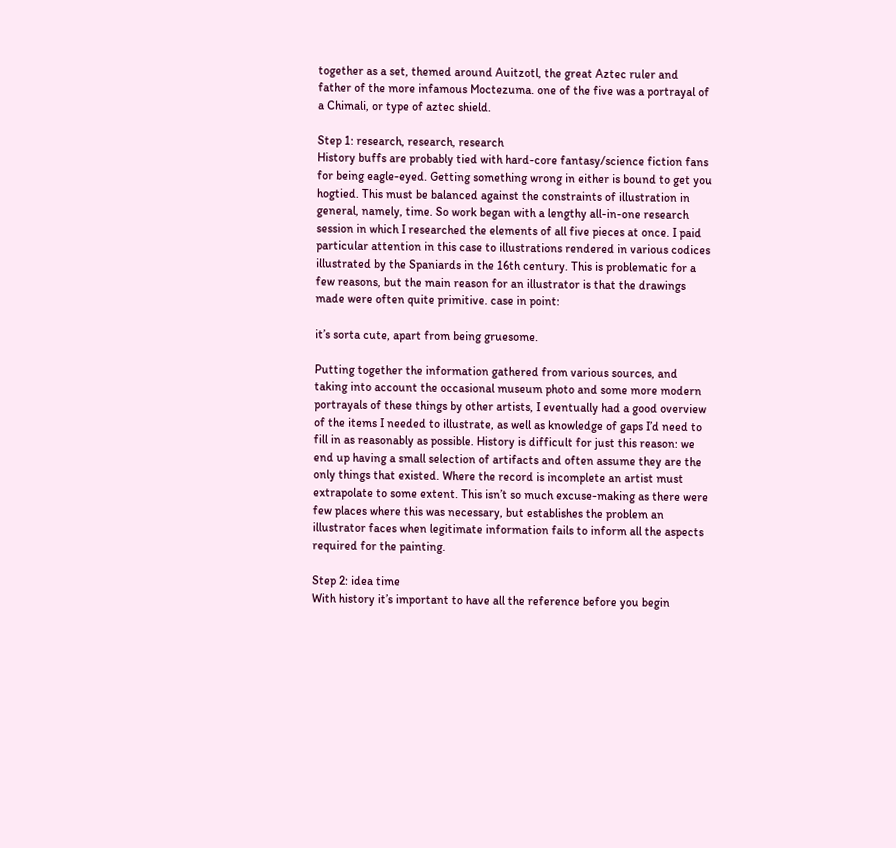together as a set, themed around Auitzotl, the great Aztec ruler and father of the more infamous Moctezuma. one of the five was a portrayal of a Chimali, or type of aztec shield.

Step 1: research, research, research
History buffs are probably tied with hard-core fantasy/science fiction fans for being eagle-eyed. Getting something wrong in either is bound to get you hogtied. This must be balanced against the constraints of illustration in general, namely, time. So work began with a lengthy all-in-one research session in which I researched the elements of all five pieces at once. I paid particular attention in this case to illustrations rendered in various codices illustrated by the Spaniards in the 16th century. This is problematic for a few reasons, but the main reason for an illustrator is that the drawings made were often quite primitive. case in point:

it’s sorta cute, apart from being gruesome.

Putting together the information gathered from various sources, and taking into account the occasional museum photo and some more modern portrayals of these things by other artists, I eventually had a good overview of the items I needed to illustrate, as well as knowledge of gaps I’d need to fill in as reasonably as possible. History is difficult for just this reason: we end up having a small selection of artifacts and often assume they are the only things that existed. Where the record is incomplete an artist must extrapolate to some extent. This isn’t so much excuse-making as there were few places where this was necessary, but establishes the problem an illustrator faces when legitimate information fails to inform all the aspects required for the painting.

Step 2: idea time
With history it’s important to have all the reference before you begin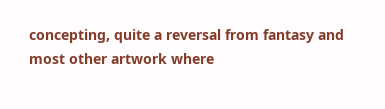concepting, quite a reversal from fantasy and most other artwork where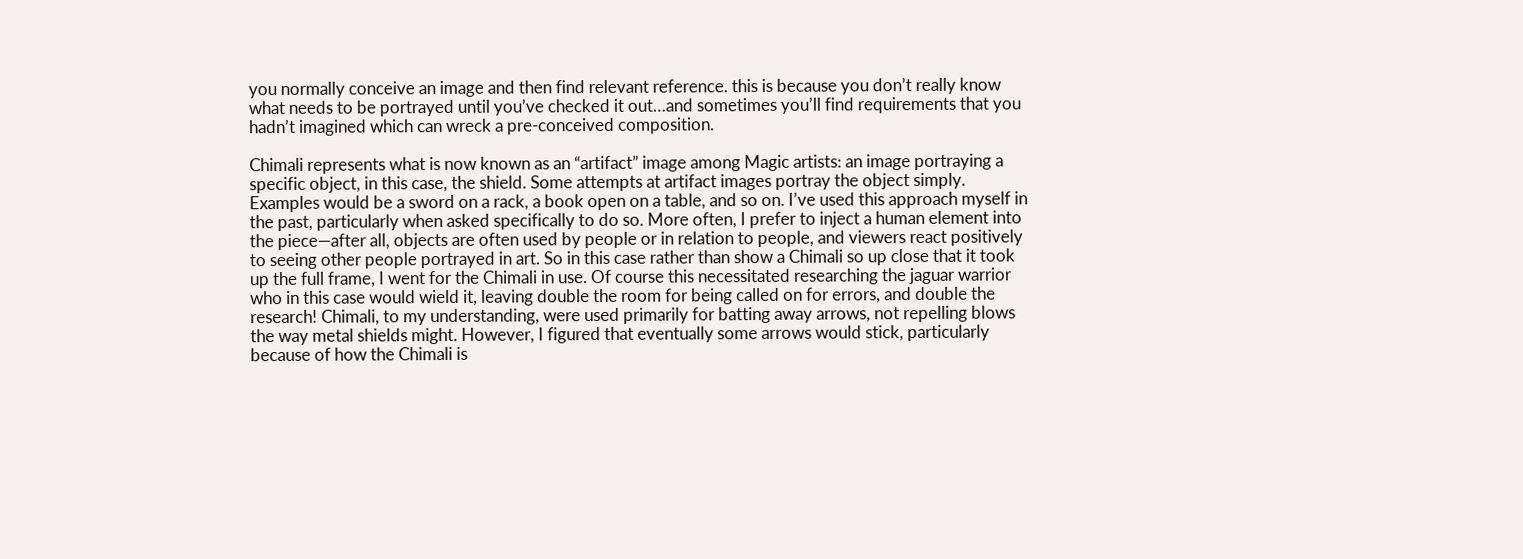you normally conceive an image and then find relevant reference. this is because you don’t really know what needs to be portrayed until you’ve checked it out…and sometimes you’ll find requirements that you hadn’t imagined which can wreck a pre-conceived composition.

Chimali represents what is now known as an “artifact” image among Magic artists: an image portraying a specific object, in this case, the shield. Some attempts at artifact images portray the object simply. Examples would be a sword on a rack, a book open on a table, and so on. I’ve used this approach myself in the past, particularly when asked specifically to do so. More often, I prefer to inject a human element into the piece—after all, objects are often used by people or in relation to people, and viewers react positively to seeing other people portrayed in art. So in this case rather than show a Chimali so up close that it took up the full frame, I went for the Chimali in use. Of course this necessitated researching the jaguar warrior who in this case would wield it, leaving double the room for being called on for errors, and double the research! Chimali, to my understanding, were used primarily for batting away arrows, not repelling blows the way metal shields might. However, I figured that eventually some arrows would stick, particularly because of how the Chimali is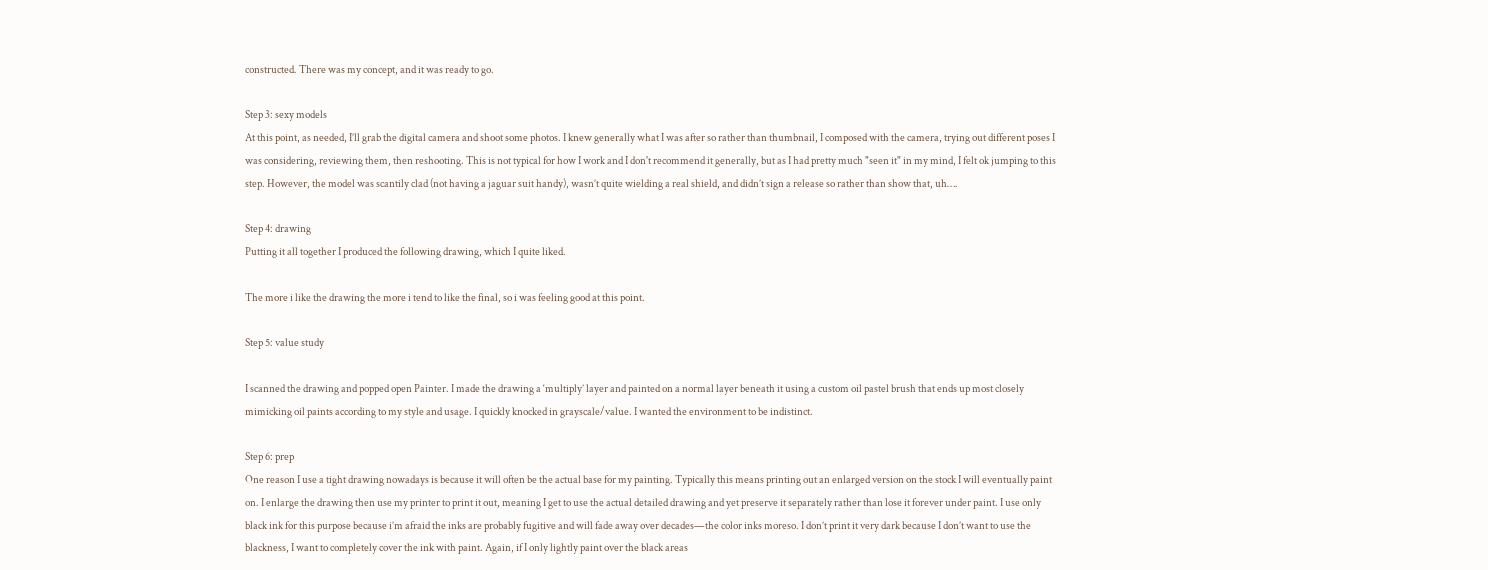constructed. There was my concept, and it was ready to go.

Step 3: sexy models
At this point, as needed, I’ll grab the digital camera and shoot some photos. I knew generally what I was after so rather than thumbnail, I composed with the camera, trying out different poses I was considering, reviewing them, then reshooting. This is not typical for how I work and I don't recommend it generally, but as I had pretty much "seen it" in my mind, I felt ok jumping to this step. However, the model was scantily clad (not having a jaguar suit handy), wasn’t quite wielding a real shield, and didn’t sign a release so rather than show that, uh….

Step 4: drawing
Putting it all together I produced the following drawing, which I quite liked.

The more i like the drawing the more i tend to like the final, so i was feeling good at this point.

Step 5: value study

I scanned the drawing and popped open Painter. I made the drawing a ‘multiply’ layer and painted on a normal layer beneath it using a custom oil pastel brush that ends up most closely mimicking oil paints according to my style and usage. I quickly knocked in grayscale/value. I wanted the environment to be indistinct.

Step 6: prep
One reason I use a tight drawing nowadays is because it will often be the actual base for my painting. Typically this means printing out an enlarged version on the stock I will eventually paint on. I enlarge the drawing then use my printer to print it out, meaning I get to use the actual detailed drawing and yet preserve it separately rather than lose it forever under paint. I use only black ink for this purpose because i’m afraid the inks are probably fugitive and will fade away over decades—the color inks moreso. I don’t print it very dark because I don’t want to use the blackness, I want to completely cover the ink with paint. Again, if I only lightly paint over the black areas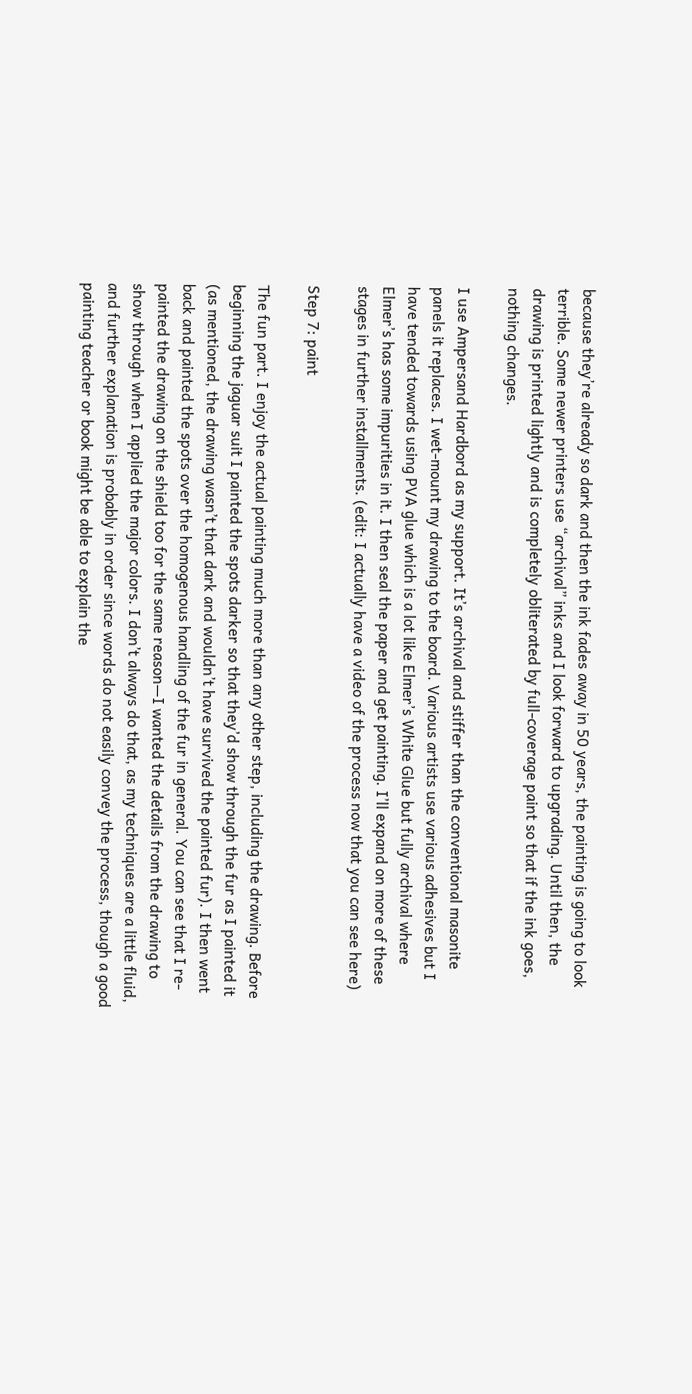because they’re already so dark and then the ink fades away in 50 years, the painting is going to look terrible. Some newer printers use “archival” inks and I look forward to upgrading. Until then, the drawing is printed lightly and is completely obliterated by full-coverage paint so that if the ink goes, nothing changes.

I use Ampersand Hardbord as my support. It’s archival and stiffer than the conventional masonite panels it replaces. I wet-mount my drawing to the board. Various artists use various adhesives but I have tended towards using PVA glue which is a lot like Elmer’s White Glue but fully archival where Elmer’s has some impurities in it. I then seal the paper and get painting. I’ll expand on more of these stages in further installments. (edit: I actually have a video of the process now that you can see here)

Step 7: paint

The fun part. I enjoy the actual painting much more than any other step, including the drawing. Before beginning the jaguar suit I painted the spots darker so that they’d show through the fur as I painted it (as mentioned, the drawing wasn’t that dark and wouldn’t have survived the painted fur). I then went back and painted the spots over the homogenous handling of the fur in general. You can see that I re-painted the drawing on the shield too for the same reason—I wanted the details from the drawing to show through when I applied the major colors. I don’t always do that, as my techniques are a little fluid, and further explanation is probably in order since words do not easily convey the process, though a good painting teacher or book might be able to explain the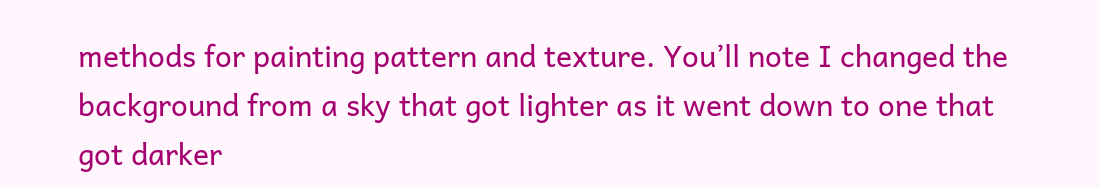methods for painting pattern and texture. You’ll note I changed the background from a sky that got lighter as it went down to one that got darker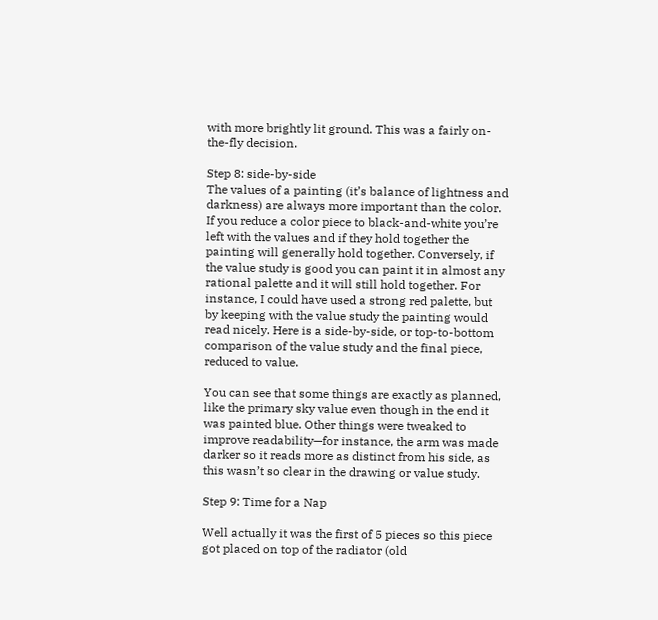with more brightly lit ground. This was a fairly on-the-fly decision.

Step 8: side-by-side
The values of a painting (it’s balance of lightness and darkness) are always more important than the color. If you reduce a color piece to black-and-white you’re left with the values and if they hold together the painting will generally hold together. Conversely, if the value study is good you can paint it in almost any rational palette and it will still hold together. For instance, I could have used a strong red palette, but by keeping with the value study the painting would read nicely. Here is a side-by-side, or top-to-bottom comparison of the value study and the final piece, reduced to value.

You can see that some things are exactly as planned, like the primary sky value even though in the end it was painted blue. Other things were tweaked to improve readability—for instance, the arm was made darker so it reads more as distinct from his side, as this wasn’t so clear in the drawing or value study.

Step 9: Time for a Nap

Well actually it was the first of 5 pieces so this piece got placed on top of the radiator (old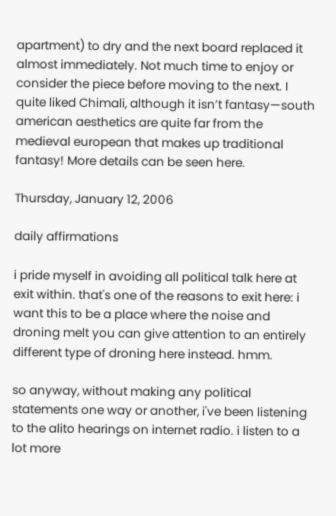apartment) to dry and the next board replaced it almost immediately. Not much time to enjoy or consider the piece before moving to the next. I quite liked Chimali, although it isn’t fantasy—south american aesthetics are quite far from the medieval european that makes up traditional fantasy! More details can be seen here.

Thursday, January 12, 2006

daily affirmations

i pride myself in avoiding all political talk here at exit within. that's one of the reasons to exit here: i want this to be a place where the noise and droning melt you can give attention to an entirely different type of droning here instead. hmm.

so anyway, without making any political statements one way or another, i've been listening to the alito hearings on internet radio. i listen to a lot more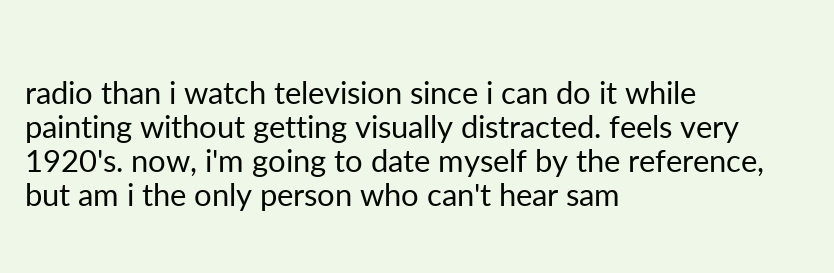radio than i watch television since i can do it while painting without getting visually distracted. feels very 1920's. now, i'm going to date myself by the reference, but am i the only person who can't hear sam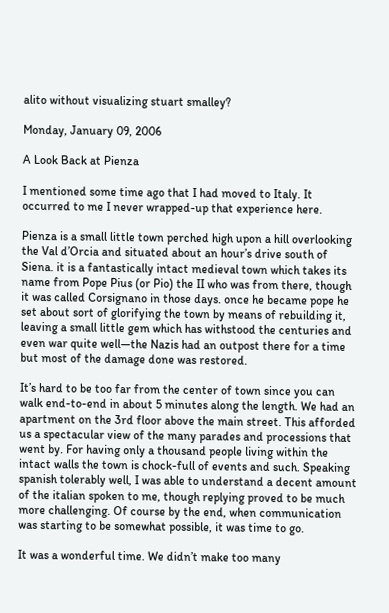alito without visualizing stuart smalley?

Monday, January 09, 2006

A Look Back at Pienza

I mentioned some time ago that I had moved to Italy. It occurred to me I never wrapped-up that experience here.

Pienza is a small little town perched high upon a hill overlooking the Val d’Orcia and situated about an hour’s drive south of Siena. it is a fantastically intact medieval town which takes its name from Pope Pius (or Pio) the II who was from there, though it was called Corsignano in those days. once he became pope he set about sort of glorifying the town by means of rebuilding it, leaving a small little gem which has withstood the centuries and even war quite well—the Nazis had an outpost there for a time but most of the damage done was restored.

It’s hard to be too far from the center of town since you can walk end-to-end in about 5 minutes along the length. We had an apartment on the 3rd floor above the main street. This afforded us a spectacular view of the many parades and processions that went by. For having only a thousand people living within the intact walls the town is chock-full of events and such. Speaking spanish tolerably well, I was able to understand a decent amount of the italian spoken to me, though replying proved to be much more challenging. Of course by the end, when communication was starting to be somewhat possible, it was time to go.

It was a wonderful time. We didn’t make too many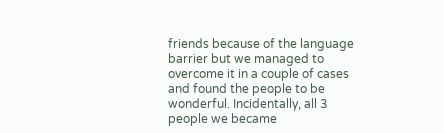friends because of the language barrier but we managed to overcome it in a couple of cases and found the people to be wonderful. Incidentally, all 3 people we became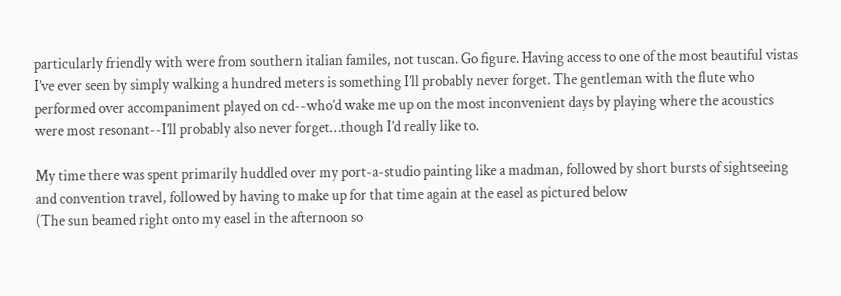particularly friendly with were from southern italian familes, not tuscan. Go figure. Having access to one of the most beautiful vistas I’ve ever seen by simply walking a hundred meters is something I’ll probably never forget. The gentleman with the flute who performed over accompaniment played on cd--who’d wake me up on the most inconvenient days by playing where the acoustics were most resonant--I’ll probably also never forget…though I’d really like to.

My time there was spent primarily huddled over my port-a-studio painting like a madman, followed by short bursts of sightseeing and convention travel, followed by having to make up for that time again at the easel as pictured below
(The sun beamed right onto my easel in the afternoon so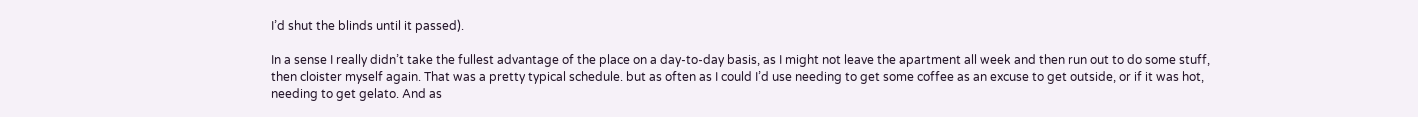I’d shut the blinds until it passed).

In a sense I really didn’t take the fullest advantage of the place on a day-to-day basis, as I might not leave the apartment all week and then run out to do some stuff, then cloister myself again. That was a pretty typical schedule. but as often as I could I’d use needing to get some coffee as an excuse to get outside, or if it was hot, needing to get gelato. And as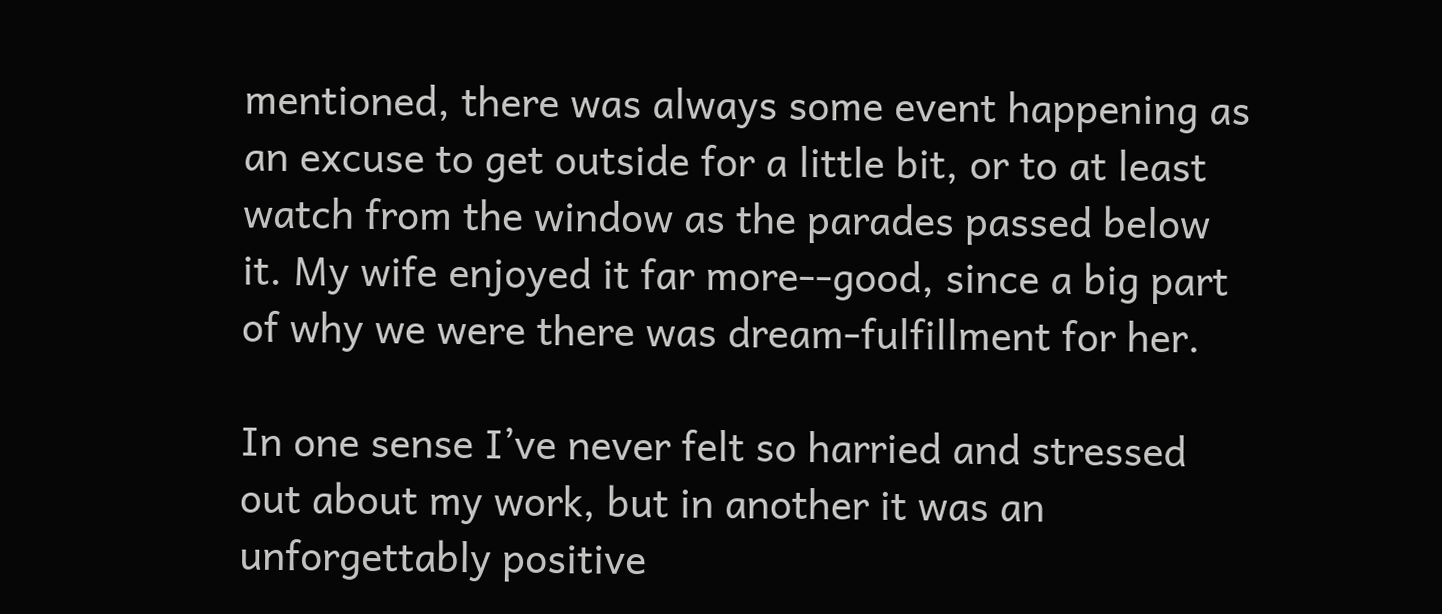mentioned, there was always some event happening as an excuse to get outside for a little bit, or to at least watch from the window as the parades passed below it. My wife enjoyed it far more--good, since a big part of why we were there was dream-fulfillment for her.

In one sense I’ve never felt so harried and stressed out about my work, but in another it was an unforgettably positive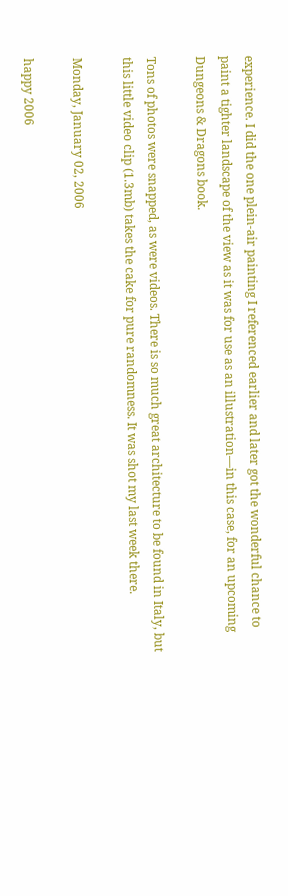experience. I did the one plein-air painting I referenced earlier and later got the wonderful chance to paint a tighter landscape of the view as it was for use as an illustration—in this case, for an upcoming Dungeons & Dragons book.

Tons of photos were snapped, as were videos. There is so much great architecture to be found in Italy, but this little video clip (1.3mb) takes the cake for pure randomness. It was shot my last week there.

Monday, January 02, 2006

happy 2006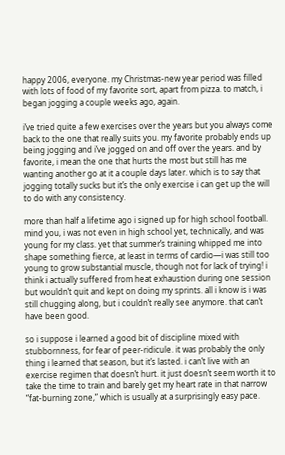happy 2006, everyone. my Christmas-new year period was filled with lots of food of my favorite sort, apart from pizza. to match, i began jogging a couple weeks ago, again.

i’ve tried quite a few exercises over the years but you always come back to the one that really suits you. my favorite probably ends up being jogging and i’ve jogged on and off over the years. and by favorite, i mean the one that hurts the most but still has me wanting another go at it a couple days later. which is to say that jogging totally sucks but it’s the only exercise i can get up the will to do with any consistency.

more than half a lifetime ago i signed up for high school football. mind you, i was not even in high school yet, technically, and was young for my class. yet that summer’s training whipped me into shape something fierce, at least in terms of cardio—i was still too young to grow substantial muscle, though not for lack of trying! i think i actually suffered from heat exhaustion during one session but wouldn’t quit and kept on doing my sprints. all i know is i was still chugging along, but i couldn’t really see anymore. that can’t have been good.

so i suppose i learned a good bit of discipline mixed with stubbornness, for fear of peer-ridicule. it was probably the only thing i learned that season, but it’s lasted. i can’t live with an exercise regimen that doesn’t hurt. it just doesn’t seem worth it to take the time to train and barely get my heart rate in that narrow “fat-burning zone,” which is usually at a surprisingly easy pace.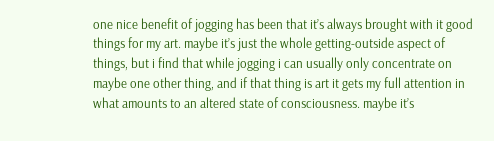one nice benefit of jogging has been that it’s always brought with it good things for my art. maybe it’s just the whole getting-outside aspect of things, but i find that while jogging i can usually only concentrate on maybe one other thing, and if that thing is art it gets my full attention in what amounts to an altered state of consciousness. maybe it’s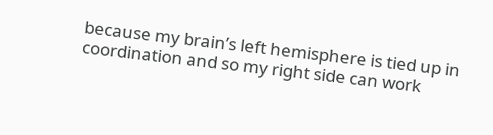because my brain’s left hemisphere is tied up in coordination and so my right side can work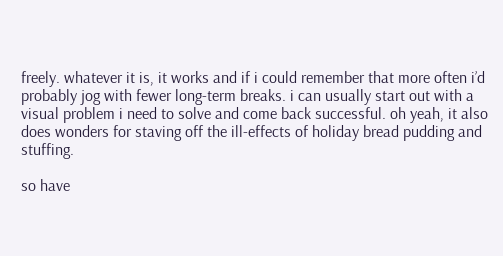freely. whatever it is, it works and if i could remember that more often i’d probably jog with fewer long-term breaks. i can usually start out with a visual problem i need to solve and come back successful. oh yeah, it also does wonders for staving off the ill-effects of holiday bread pudding and stuffing.

so have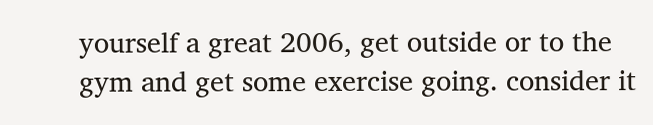yourself a great 2006, get outside or to the gym and get some exercise going. consider it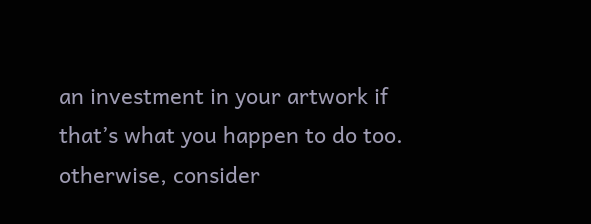an investment in your artwork if that’s what you happen to do too. otherwise, consider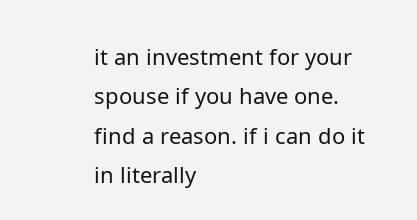it an investment for your spouse if you have one. find a reason. if i can do it in literally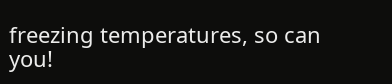freezing temperatures, so can you!